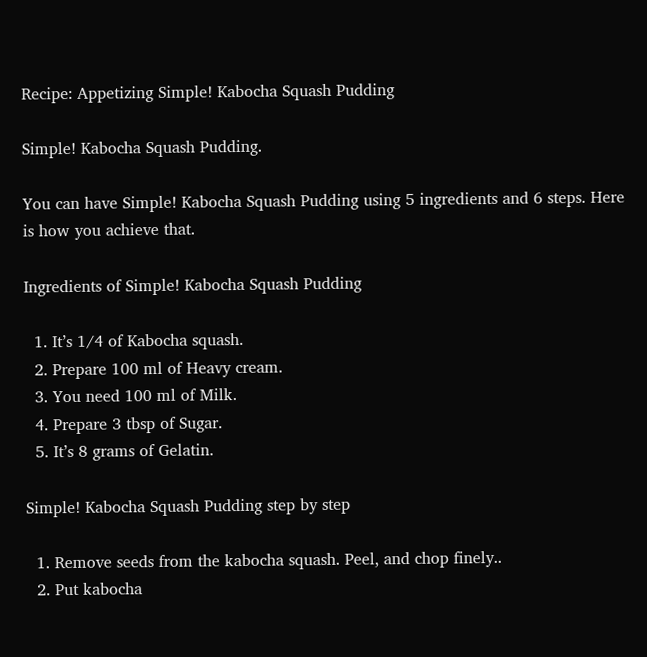Recipe: Appetizing Simple! Kabocha Squash Pudding

Simple! Kabocha Squash Pudding.

You can have Simple! Kabocha Squash Pudding using 5 ingredients and 6 steps. Here is how you achieve that.

Ingredients of Simple! Kabocha Squash Pudding

  1. It’s 1/4 of Kabocha squash.
  2. Prepare 100 ml of Heavy cream.
  3. You need 100 ml of Milk.
  4. Prepare 3 tbsp of Sugar.
  5. It’s 8 grams of Gelatin.

Simple! Kabocha Squash Pudding step by step

  1. Remove seeds from the kabocha squash. Peel, and chop finely..
  2. Put kabocha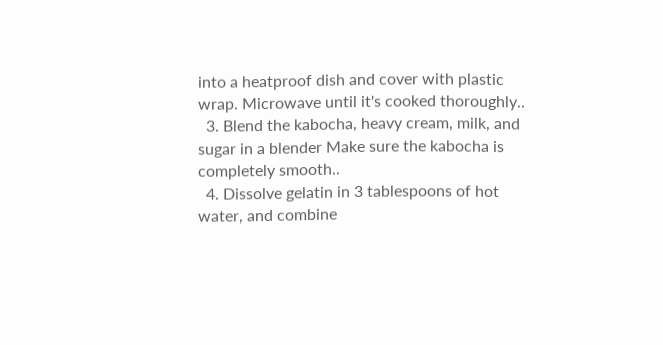into a heatproof dish and cover with plastic wrap. Microwave until it's cooked thoroughly..
  3. Blend the kabocha, heavy cream, milk, and sugar in a blender Make sure the kabocha is completely smooth..
  4. Dissolve gelatin in 3 tablespoons of hot water, and combine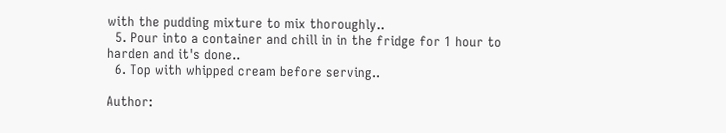with the pudding mixture to mix thoroughly..
  5. Pour into a container and chill in in the fridge for 1 hour to harden and it's done..
  6. Top with whipped cream before serving..

Author: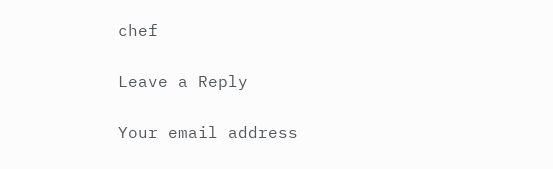chef

Leave a Reply

Your email address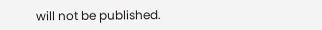will not be published.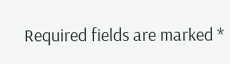Required fields are marked *